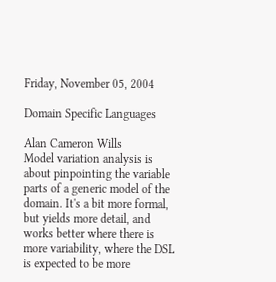Friday, November 05, 2004

Domain Specific Languages

Alan Cameron Wills
Model variation analysis is about pinpointing the variable parts of a generic model of the domain. It's a bit more formal, but yields more detail, and works better where there is more variability, where the DSL is expected to be more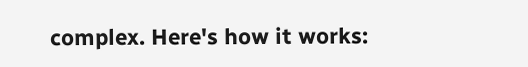complex. Here's how it works: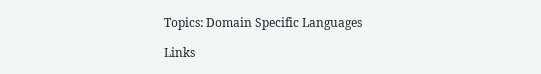Topics: Domain Specific Languages

Links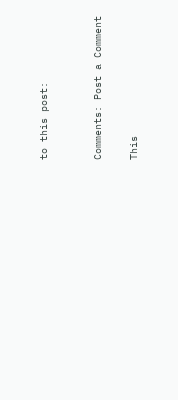to this post:


Comments: Post a Comment

This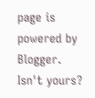page is powered by Blogger. Isn't yours?